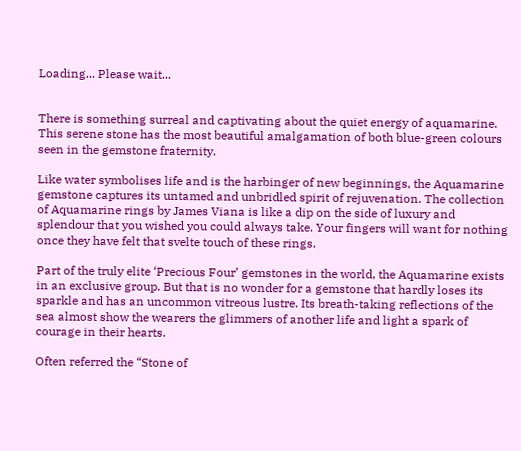Loading... Please wait...


There is something surreal and captivating about the quiet energy of aquamarine. This serene stone has the most beautiful amalgamation of both blue-green colours seen in the gemstone fraternity.

Like water symbolises life and is the harbinger of new beginnings, the Aquamarine gemstone captures its untamed and unbridled spirit of rejuvenation. The collection of Aquamarine rings by James Viana is like a dip on the side of luxury and splendour that you wished you could always take. Your fingers will want for nothing once they have felt that svelte touch of these rings.

Part of the truly elite ‘Precious Four’ gemstones in the world, the Aquamarine exists in an exclusive group. But that is no wonder for a gemstone that hardly loses its sparkle and has an uncommon vitreous lustre. Its breath-taking reflections of the sea almost show the wearers the glimmers of another life and light a spark of courage in their hearts.

Often referred the “Stone of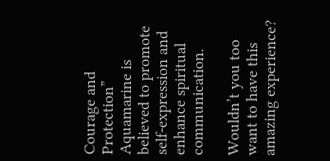Courage and Protection” Aquamarine is believed to promote self-expression and enhance spiritual communication.

Wouldn’t you too want to have this amazing experience?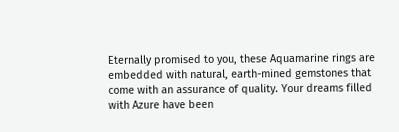Eternally promised to you, these Aquamarine rings are embedded with natural, earth-mined gemstones that come with an assurance of quality. Your dreams filled with Azure have been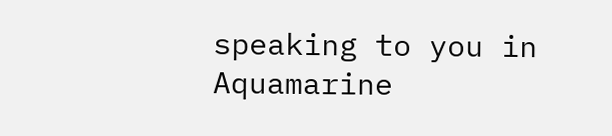speaking to you in Aquamarine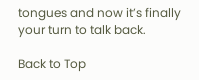tongues and now it’s finally your turn to talk back.

Back to Top